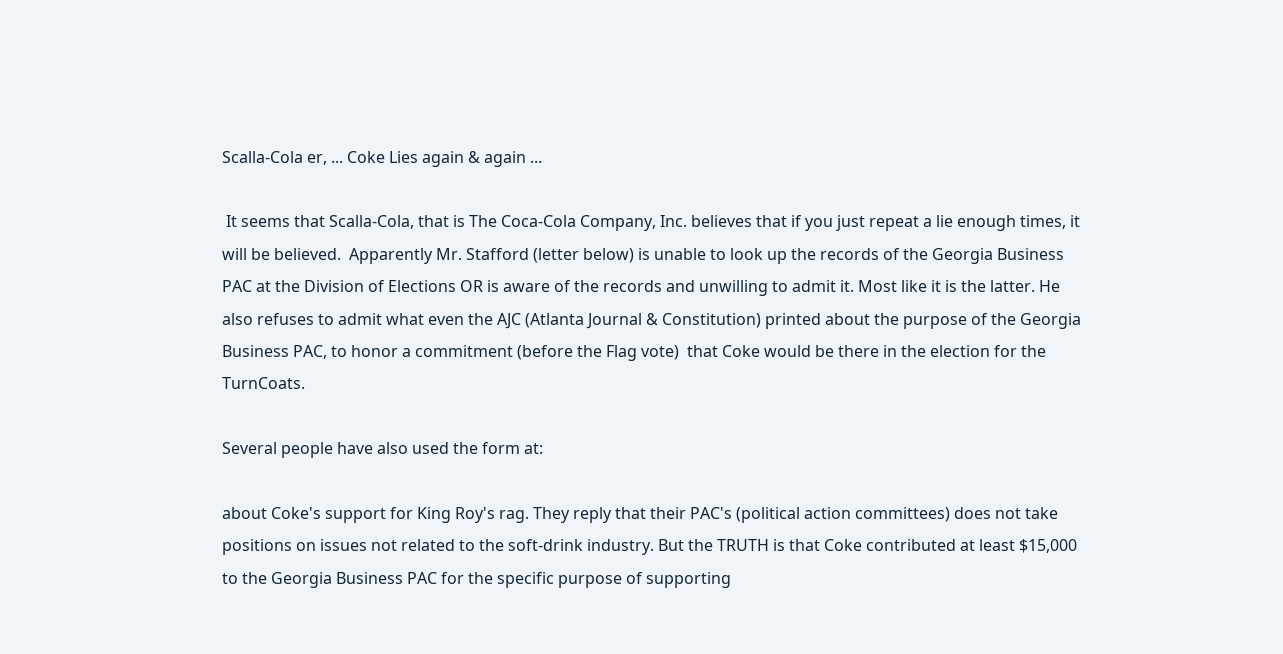Scalla-Cola er, ... Coke Lies again & again ...

 It seems that Scalla-Cola, that is The Coca-Cola Company, Inc. believes that if you just repeat a lie enough times, it will be believed.  Apparently Mr. Stafford (letter below) is unable to look up the records of the Georgia Business PAC at the Division of Elections OR is aware of the records and unwilling to admit it. Most like it is the latter. He also refuses to admit what even the AJC (Atlanta Journal & Constitution) printed about the purpose of the Georgia Business PAC, to honor a commitment (before the Flag vote)  that Coke would be there in the election for the TurnCoats.

Several people have also used the form at:

about Coke's support for King Roy's rag. They reply that their PAC's (political action committees) does not take positions on issues not related to the soft-drink industry. But the TRUTH is that Coke contributed at least $15,000 to the Georgia Business PAC for the specific purpose of supporting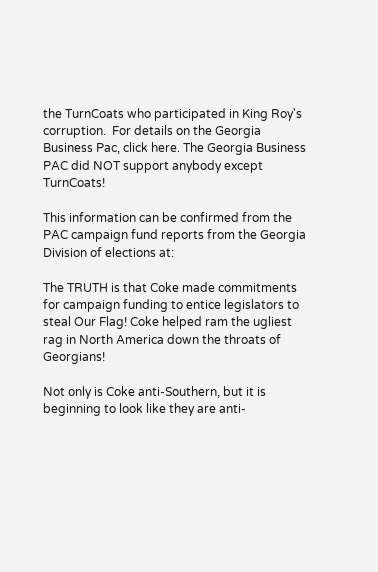the TurnCoats who participated in King Roy's corruption.  For details on the Georgia Business Pac, click here. The Georgia Business PAC did NOT support anybody except TurnCoats!

This information can be confirmed from the PAC campaign fund reports from the Georgia Division of elections at:

The TRUTH is that Coke made commitments for campaign funding to entice legislators to steal Our Flag! Coke helped ram the ugliest rag in North America down the throats of Georgians!

Not only is Coke anti-Southern, but it is beginning to look like they are anti-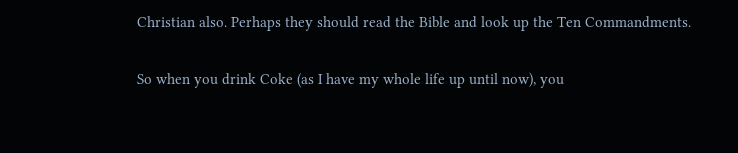Christian also. Perhaps they should read the Bible and look up the Ten Commandments.

So when you drink Coke (as I have my whole life up until now), you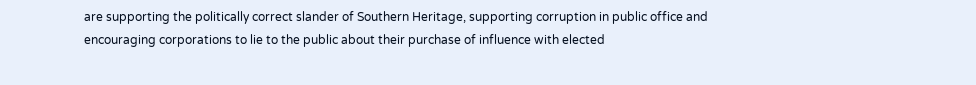are supporting the politically correct slander of Southern Heritage, supporting corruption in public office and encouraging corporations to lie to the public about their purchase of influence with elected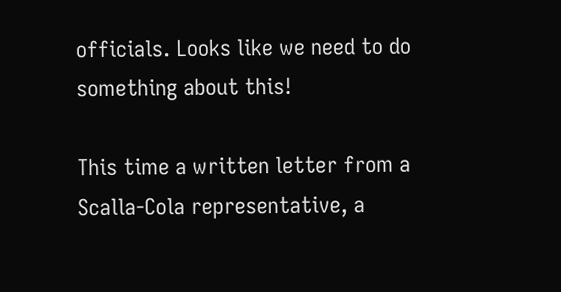officials. Looks like we need to do something about this!

This time a written letter from a Scalla-Cola representative, a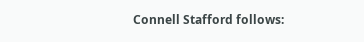Connell Stafford follows: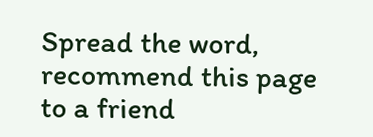Spread the word, recommend this page to a friend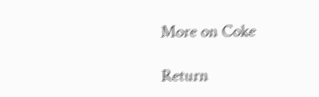More on Coke

Return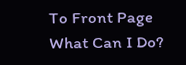To Front Page
What Can I Do?